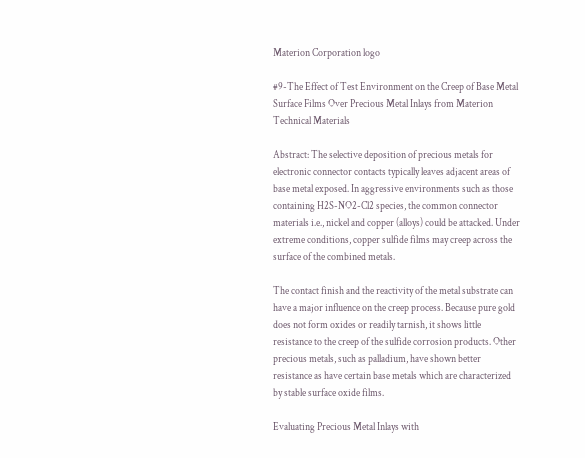Materion Corporation logo

#9-The Effect of Test Environment on the Creep of Base Metal Surface Films Over Precious Metal Inlays from Materion Technical Materials

Abstract: The selective deposition of precious metals for electronic connector contacts typically leaves adjacent areas of base metal exposed. In aggressive environments such as those containing H2S-NO2-Cl2 species, the common connector materials i.e., nickel and copper (alloys) could be attacked. Under extreme conditions, copper sulfide films may creep across the surface of the combined metals.

The contact finish and the reactivity of the metal substrate can have a major influence on the creep process. Because pure gold does not form oxides or readily tarnish, it shows little resistance to the creep of the sulfide corrosion products. Other precious metals, such as palladium, have shown better resistance as have certain base metals which are characterized by stable surface oxide films.

Evaluating Precious Metal Inlays with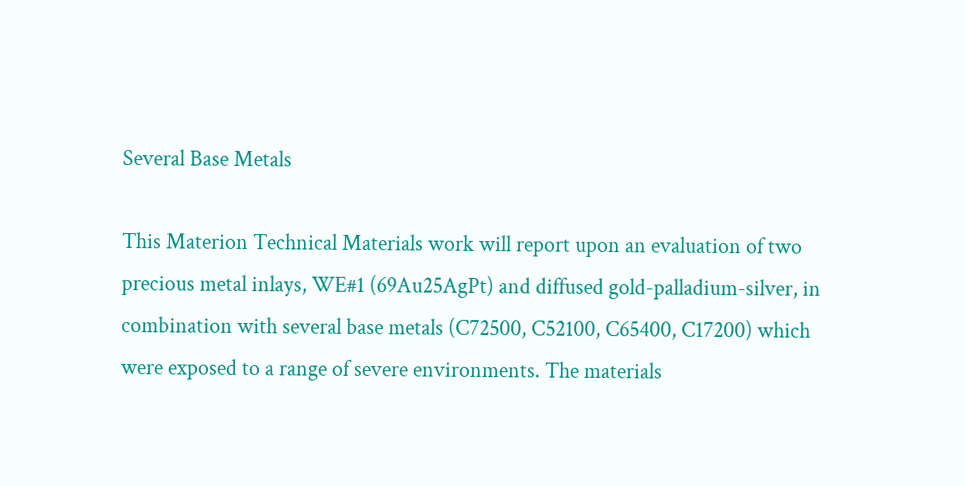Several Base Metals

This Materion Technical Materials work will report upon an evaluation of two precious metal inlays, WE#1 (69Au25AgPt) and diffused gold-palladium-silver, in combination with several base metals (C72500, C52100, C65400, C17200) which were exposed to a range of severe environments. The materials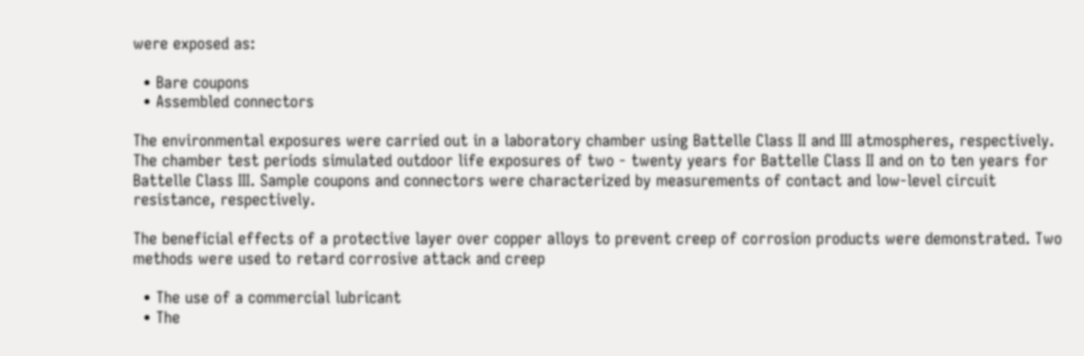were exposed as:

  • Bare coupons
  • Assembled connectors

The environmental exposures were carried out in a laboratory chamber using Battelle Class II and III atmospheres, respectively. The chamber test periods simulated outdoor life exposures of two - twenty years for Battelle Class II and on to ten years for Battelle Class III. Sample coupons and connectors were characterized by measurements of contact and low-level circuit resistance, respectively.

The beneficial effects of a protective layer over copper alloys to prevent creep of corrosion products were demonstrated. Two methods were used to retard corrosive attack and creep

  • The use of a commercial lubricant
  • The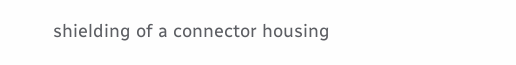shielding of a connector housing